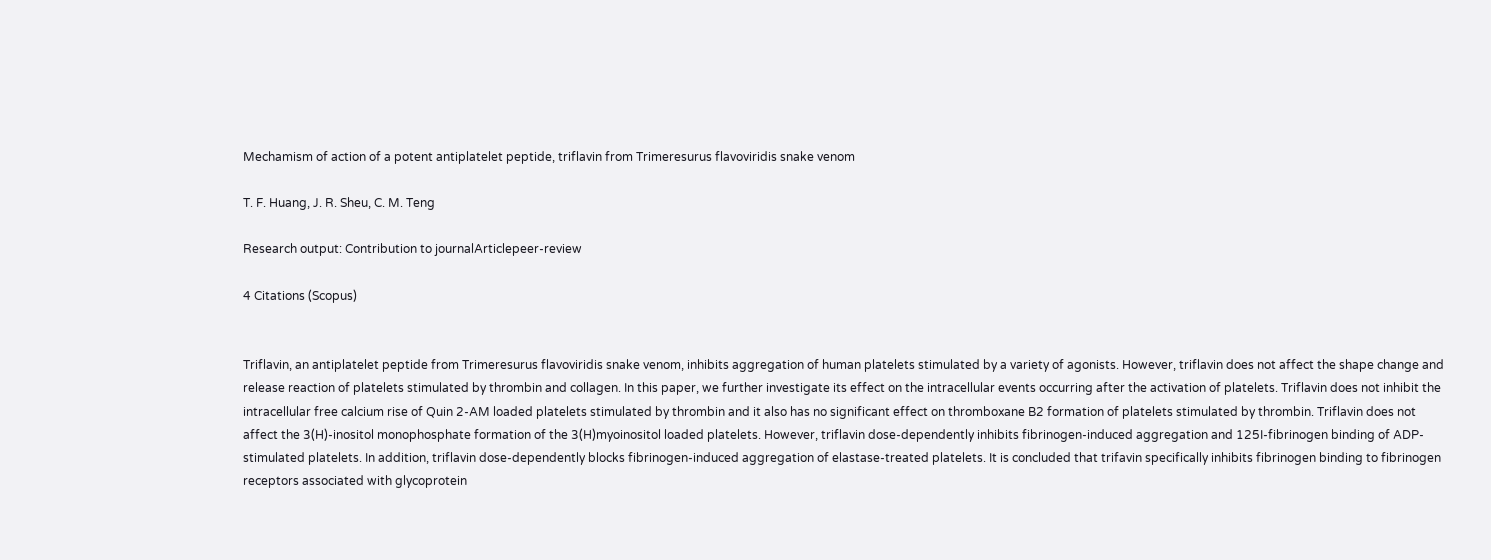Mechamism of action of a potent antiplatelet peptide, triflavin from Trimeresurus flavoviridis snake venom

T. F. Huang, J. R. Sheu, C. M. Teng

Research output: Contribution to journalArticlepeer-review

4 Citations (Scopus)


Triflavin, an antiplatelet peptide from Trimeresurus flavoviridis snake venom, inhibits aggregation of human platelets stimulated by a variety of agonists. However, triflavin does not affect the shape change and release reaction of platelets stimulated by thrombin and collagen. In this paper, we further investigate its effect on the intracellular events occurring after the activation of platelets. Triflavin does not inhibit the intracellular free calcium rise of Quin 2-AM loaded platelets stimulated by thrombin and it also has no significant effect on thromboxane B2 formation of platelets stimulated by thrombin. Triflavin does not affect the 3(H)-inositol monophosphate formation of the 3(H)myoinositol loaded platelets. However, triflavin dose-dependently inhibits fibrinogen-induced aggregation and 125I-fibrinogen binding of ADP-stimulated platelets. In addition, triflavin dose-dependently blocks fibrinogen-induced aggregation of elastase-treated platelets. It is concluded that trifavin specifically inhibits fibrinogen binding to fibrinogen receptors associated with glycoprotein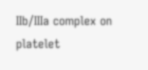IIb/IIIa complex on platelet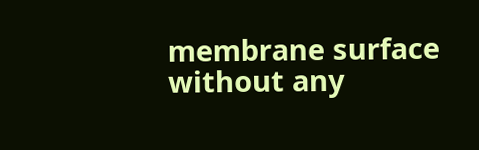membrane surface without any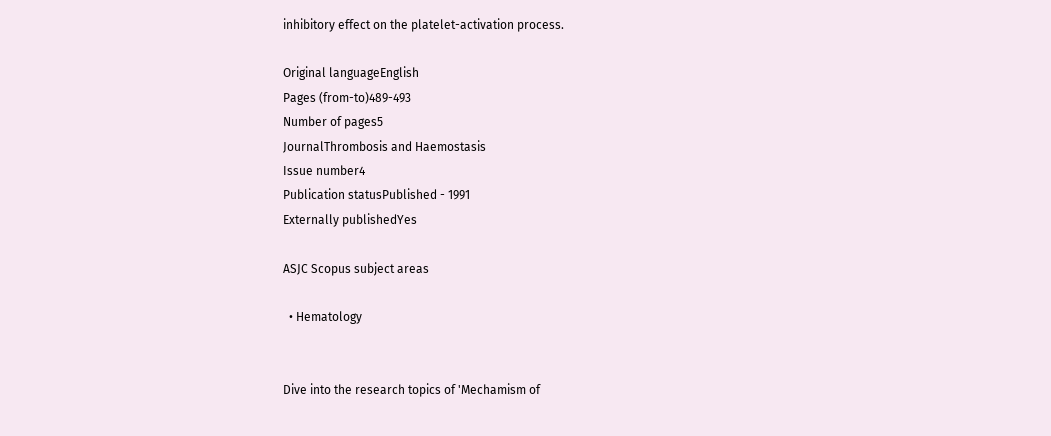inhibitory effect on the platelet-activation process.

Original languageEnglish
Pages (from-to)489-493
Number of pages5
JournalThrombosis and Haemostasis
Issue number4
Publication statusPublished - 1991
Externally publishedYes

ASJC Scopus subject areas

  • Hematology


Dive into the research topics of 'Mechamism of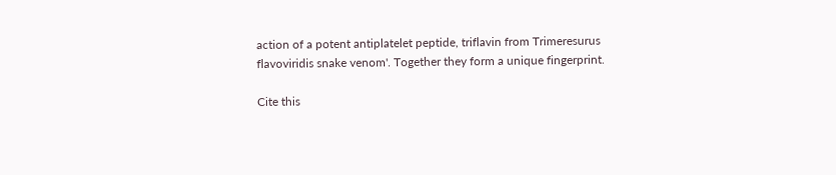action of a potent antiplatelet peptide, triflavin from Trimeresurus flavoviridis snake venom'. Together they form a unique fingerprint.

Cite this